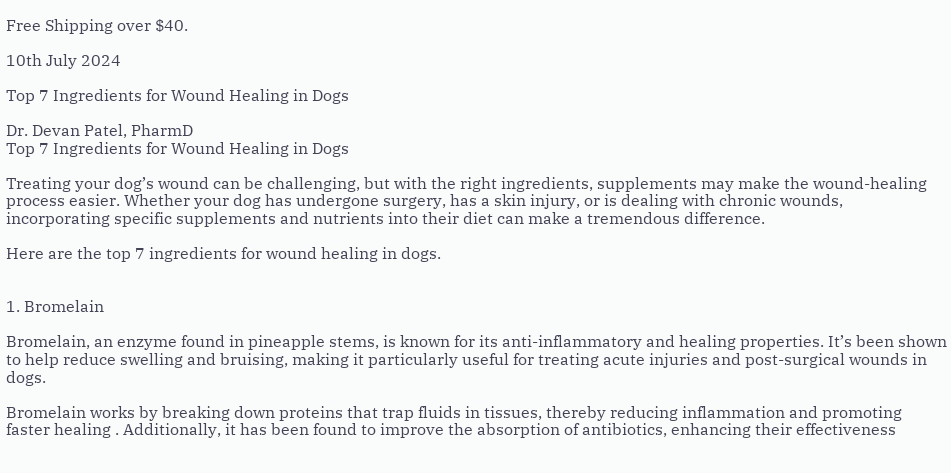Free Shipping over $40.

10th July 2024

Top 7 Ingredients for Wound Healing in Dogs

Dr. Devan Patel, PharmD
Top 7 Ingredients for Wound Healing in Dogs

Treating your dog’s wound can be challenging, but with the right ingredients, supplements may make the wound-healing process easier. Whether your dog has undergone surgery, has a skin injury, or is dealing with chronic wounds, incorporating specific supplements and nutrients into their diet can make a tremendous difference.

Here are the top 7 ingredients for wound healing in dogs.


1. Bromelain

Bromelain, an enzyme found in pineapple stems, is known for its anti-inflammatory and healing properties. It’s been shown to help reduce swelling and bruising, making it particularly useful for treating acute injuries and post-surgical wounds in dogs.

Bromelain works by breaking down proteins that trap fluids in tissues, thereby reducing inflammation and promoting faster healing . Additionally, it has been found to improve the absorption of antibiotics, enhancing their effectiveness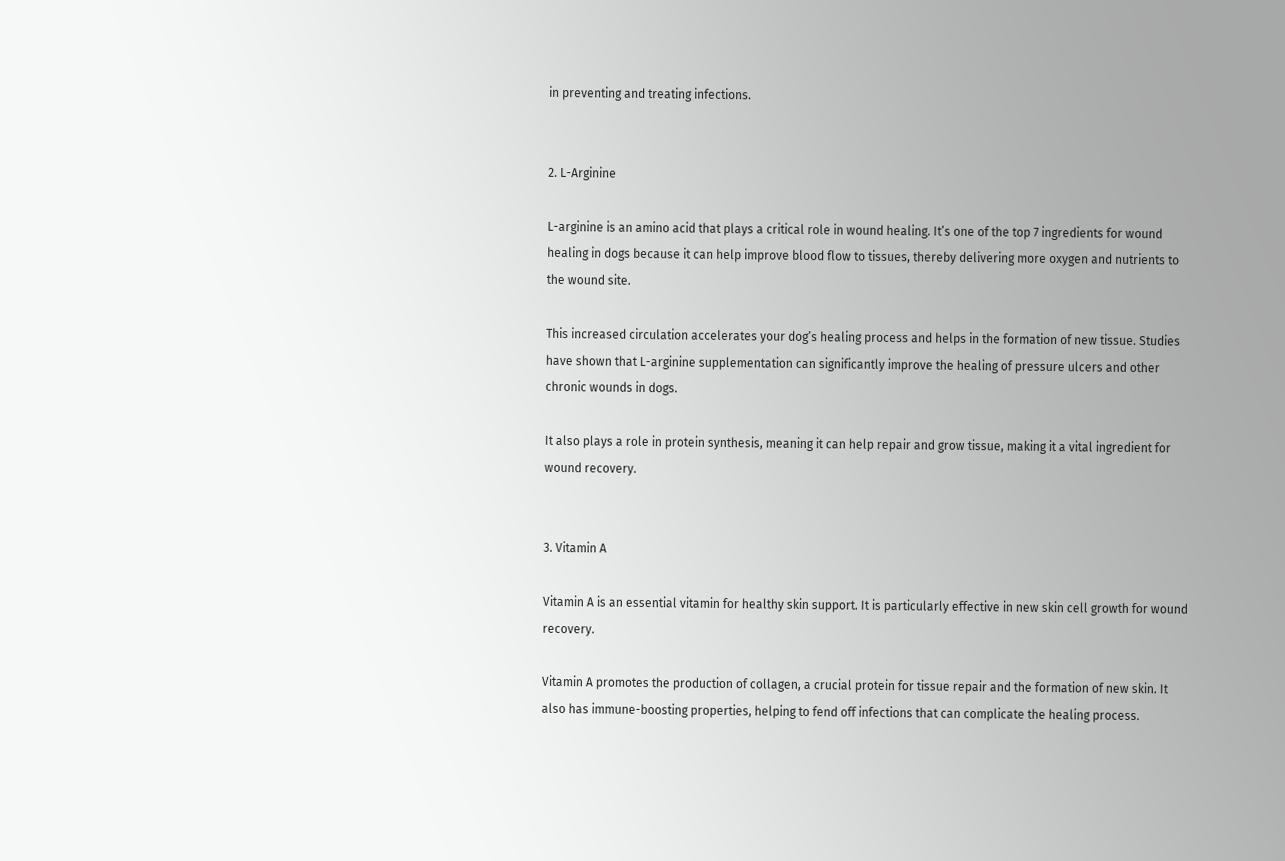in preventing and treating infections.


2. L-Arginine

L-arginine is an amino acid that plays a critical role in wound healing. It’s one of the top 7 ingredients for wound healing in dogs because it can help improve blood flow to tissues, thereby delivering more oxygen and nutrients to the wound site.

This increased circulation accelerates your dog’s healing process and helps in the formation of new tissue. Studies have shown that L-arginine supplementation can significantly improve the healing of pressure ulcers and other chronic wounds in dogs.

It also plays a role in protein synthesis, meaning it can help repair and grow tissue, making it a vital ingredient for wound recovery.


3. Vitamin A

Vitamin A is an essential vitamin for healthy skin support. It is particularly effective in new skin cell growth for wound recovery.

Vitamin A promotes the production of collagen, a crucial protein for tissue repair and the formation of new skin. It also has immune-boosting properties, helping to fend off infections that can complicate the healing process.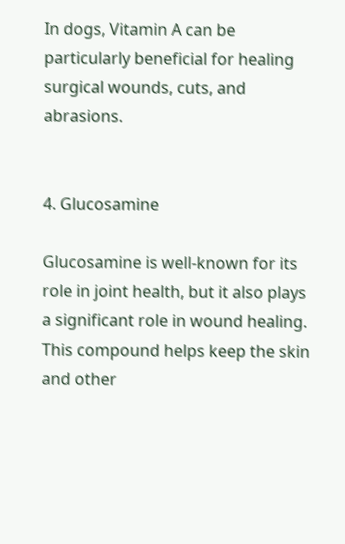In dogs, Vitamin A can be particularly beneficial for healing surgical wounds, cuts, and abrasions.


4. Glucosamine

Glucosamine is well-known for its role in joint health, but it also plays a significant role in wound healing. This compound helps keep the skin and other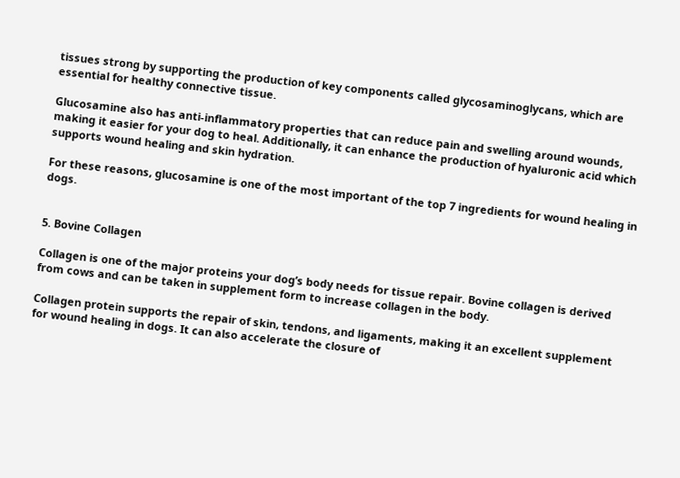tissues strong by supporting the production of key components called glycosaminoglycans, which are essential for healthy connective tissue.

Glucosamine also has anti-inflammatory properties that can reduce pain and swelling around wounds, making it easier for your dog to heal. Additionally, it can enhance the production of hyaluronic acid which supports wound healing and skin hydration.

For these reasons, glucosamine is one of the most important of the top 7 ingredients for wound healing in dogs.


5. Bovine Collagen

Collagen is one of the major proteins your dog’s body needs for tissue repair. Bovine collagen is derived from cows and can be taken in supplement form to increase collagen in the body.

Collagen protein supports the repair of skin, tendons, and ligaments, making it an excellent supplement for wound healing in dogs. It can also accelerate the closure of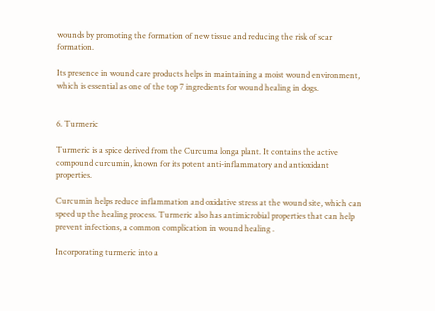wounds by promoting the formation of new tissue and reducing the risk of scar formation.

Its presence in wound care products helps in maintaining a moist wound environment, which is essential as one of the top 7 ingredients for wound healing in dogs.


6. Turmeric

Turmeric is a spice derived from the Curcuma longa plant. It contains the active compound curcumin, known for its potent anti-inflammatory and antioxidant properties.

Curcumin helps reduce inflammation and oxidative stress at the wound site, which can speed up the healing process. Turmeric also has antimicrobial properties that can help prevent infections, a common complication in wound healing .

Incorporating turmeric into a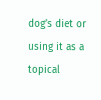dog’s diet or using it as a topical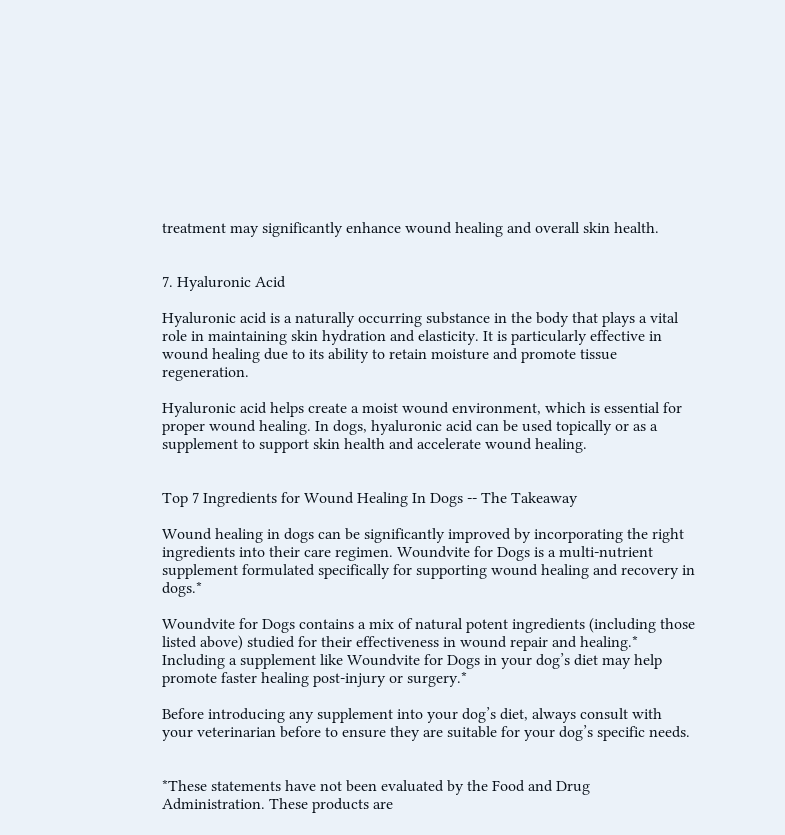treatment may significantly enhance wound healing and overall skin health.


7. Hyaluronic Acid

Hyaluronic acid is a naturally occurring substance in the body that plays a vital role in maintaining skin hydration and elasticity. It is particularly effective in wound healing due to its ability to retain moisture and promote tissue regeneration.

Hyaluronic acid helps create a moist wound environment, which is essential for proper wound healing. In dogs, hyaluronic acid can be used topically or as a supplement to support skin health and accelerate wound healing.


Top 7 Ingredients for Wound Healing In Dogs -- The Takeaway

Wound healing in dogs can be significantly improved by incorporating the right ingredients into their care regimen. Woundvite for Dogs is a multi-nutrient supplement formulated specifically for supporting wound healing and recovery in dogs.*

Woundvite for Dogs contains a mix of natural potent ingredients (including those listed above) studied for their effectiveness in wound repair and healing.* Including a supplement like Woundvite for Dogs in your dog’s diet may help promote faster healing post-injury or surgery.*

Before introducing any supplement into your dog’s diet, always consult with your veterinarian before to ensure they are suitable for your dog’s specific needs.


*These statements have not been evaluated by the Food and Drug Administration. These products are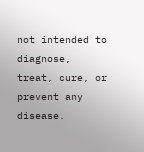not intended to diagnose, treat, cure, or prevent any disease.